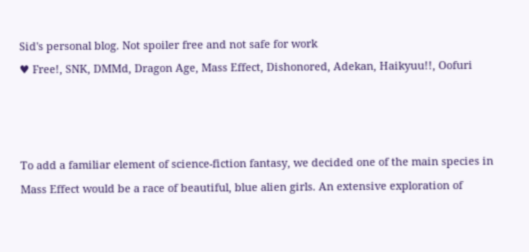Sid's personal blog. Not spoiler free and not safe for work
♥ Free!, SNK, DMMd, Dragon Age, Mass Effect, Dishonored, Adekan, Haikyuu!!, Oofuri



To add a familiar element of science-fiction fantasy, we decided one of the main species in Mass Effect would be a race of beautiful, blue alien girls. An extensive exploration of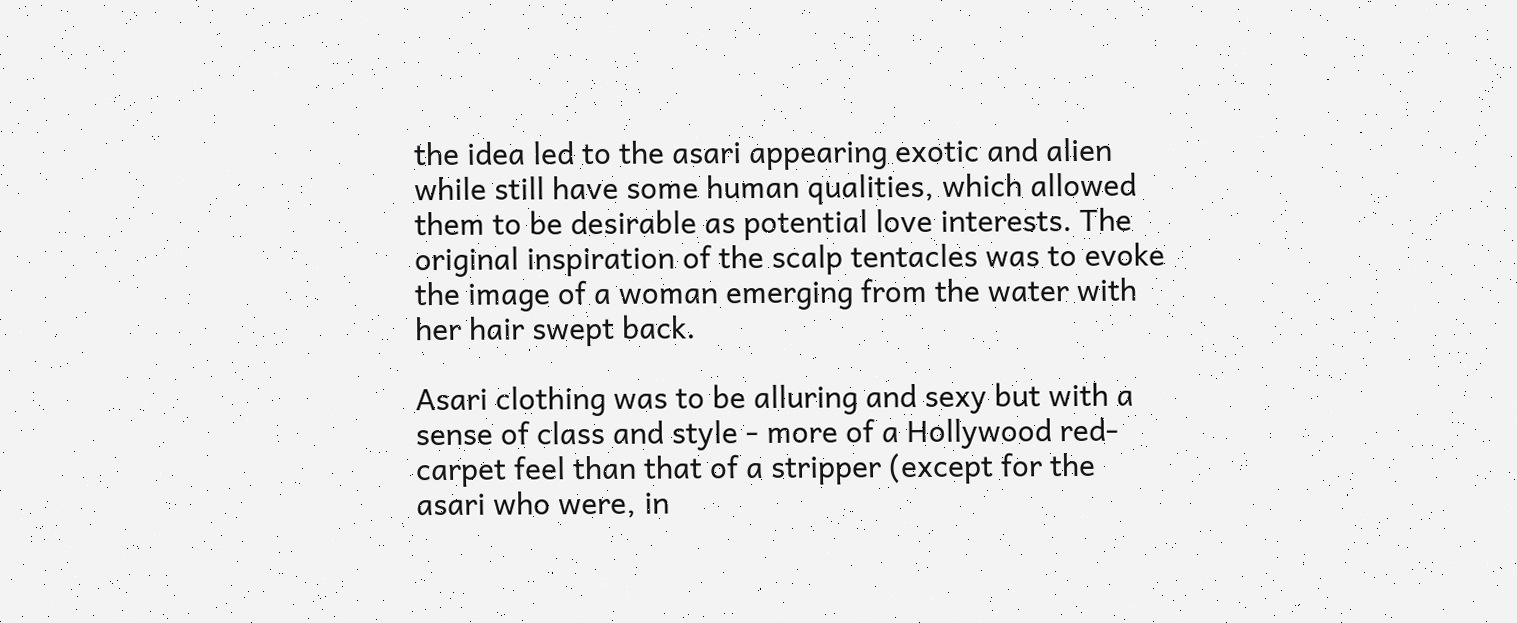the idea led to the asari appearing exotic and alien while still have some human qualities, which allowed them to be desirable as potential love interests. The original inspiration of the scalp tentacles was to evoke the image of a woman emerging from the water with her hair swept back.

Asari clothing was to be alluring and sexy but with a sense of class and style - more of a Hollywood red-carpet feel than that of a stripper (except for the asari who were, in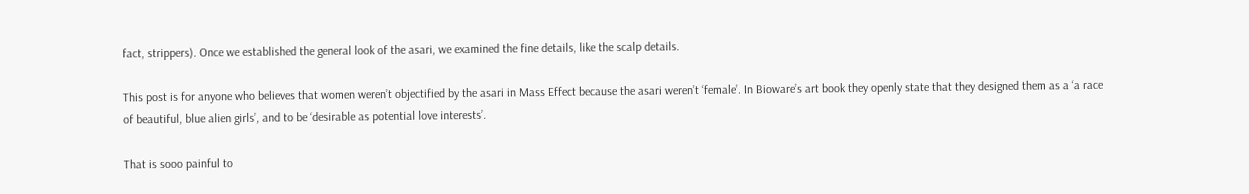fact, strippers). Once we established the general look of the asari, we examined the fine details, like the scalp details.

This post is for anyone who believes that women weren’t objectified by the asari in Mass Effect because the asari weren’t ‘female’. In Bioware’s art book they openly state that they designed them as a ‘a race of beautiful, blue alien girls’, and to be ‘desirable as potential love interests’.

That is sooo painful to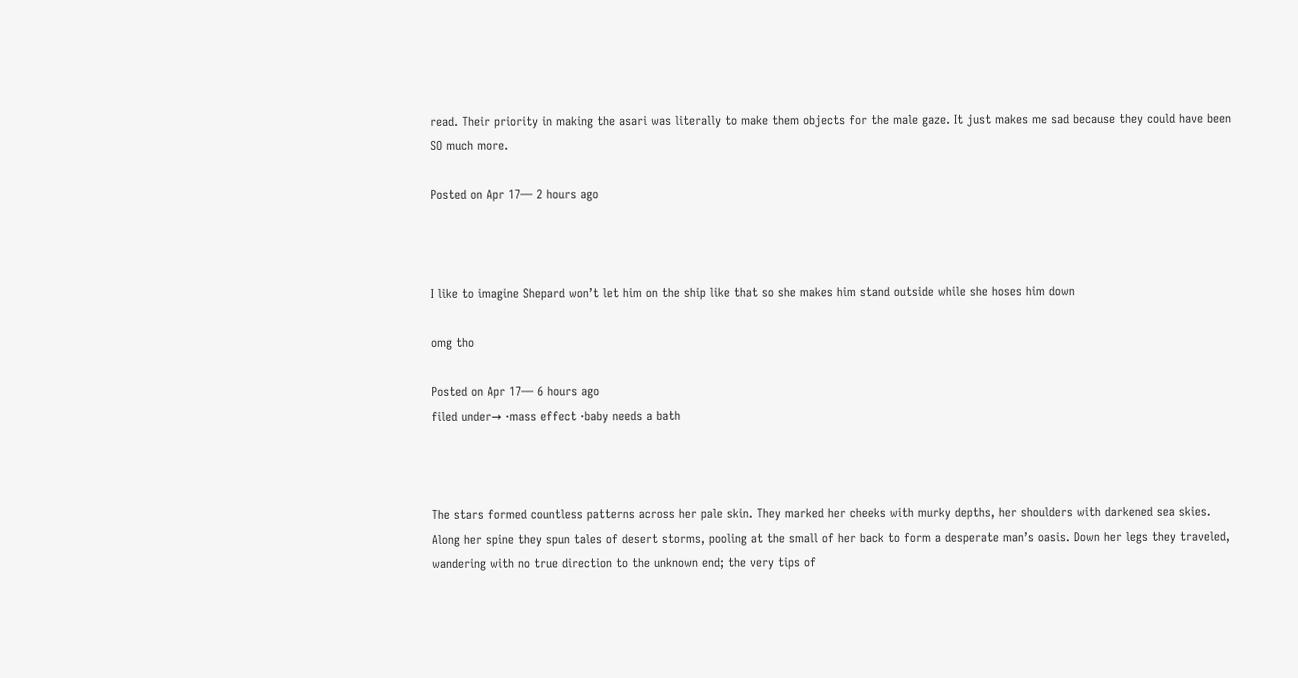read. Their priority in making the asari was literally to make them objects for the male gaze. It just makes me sad because they could have been SO much more.

Posted on Apr 17— 2 hours ago



I like to imagine Shepard won’t let him on the ship like that so she makes him stand outside while she hoses him down

omg tho

Posted on Apr 17— 6 hours ago
filed under→ ·mass effect ·baby needs a bath



The stars formed countless patterns across her pale skin. They marked her cheeks with murky depths, her shoulders with darkened sea skies. Along her spine they spun tales of desert storms, pooling at the small of her back to form a desperate man’s oasis. Down her legs they traveled, wandering with no true direction to the unknown end; the very tips of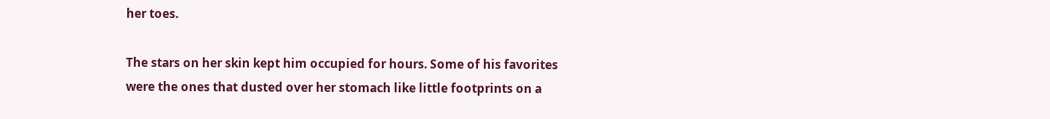her toes.

The stars on her skin kept him occupied for hours. Some of his favorites were the ones that dusted over her stomach like little footprints on a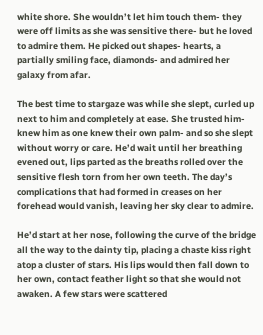white shore. She wouldn’t let him touch them- they were off limits as she was sensitive there- but he loved to admire them. He picked out shapes- hearts, a partially smiling face, diamonds- and admired her galaxy from afar.

The best time to stargaze was while she slept, curled up next to him and completely at ease. She trusted him- knew him as one knew their own palm- and so she slept without worry or care. He’d wait until her breathing evened out, lips parted as the breaths rolled over the sensitive flesh torn from her own teeth. The day’s complications that had formed in creases on her forehead would vanish, leaving her sky clear to admire.

He’d start at her nose, following the curve of the bridge all the way to the dainty tip, placing a chaste kiss right atop a cluster of stars. His lips would then fall down to her own, contact feather light so that she would not awaken. A few stars were scattered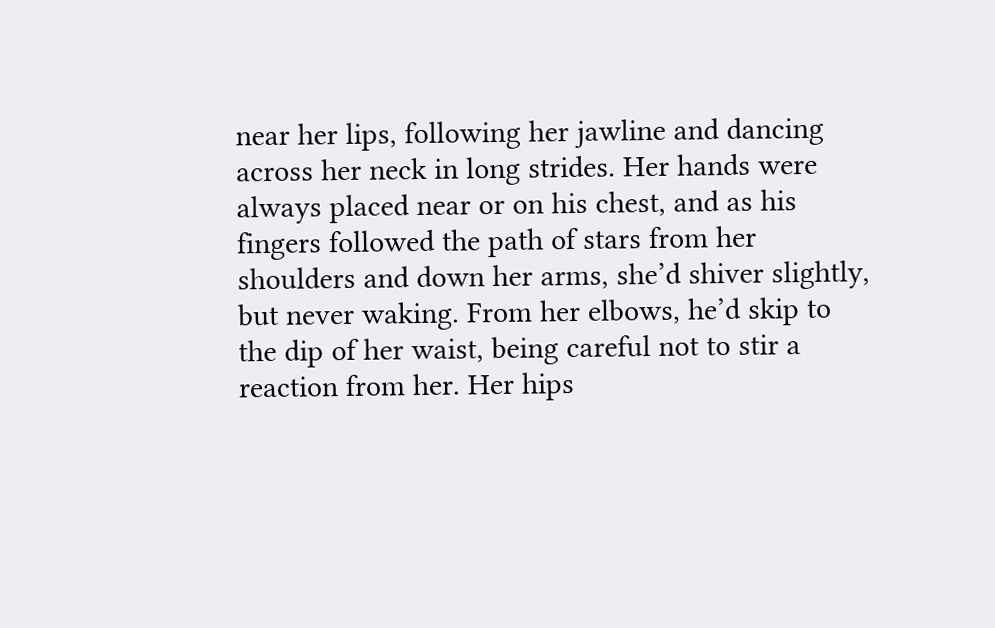near her lips, following her jawline and dancing across her neck in long strides. Her hands were always placed near or on his chest, and as his fingers followed the path of stars from her shoulders and down her arms, she’d shiver slightly, but never waking. From her elbows, he’d skip to the dip of her waist, being careful not to stir a reaction from her. Her hips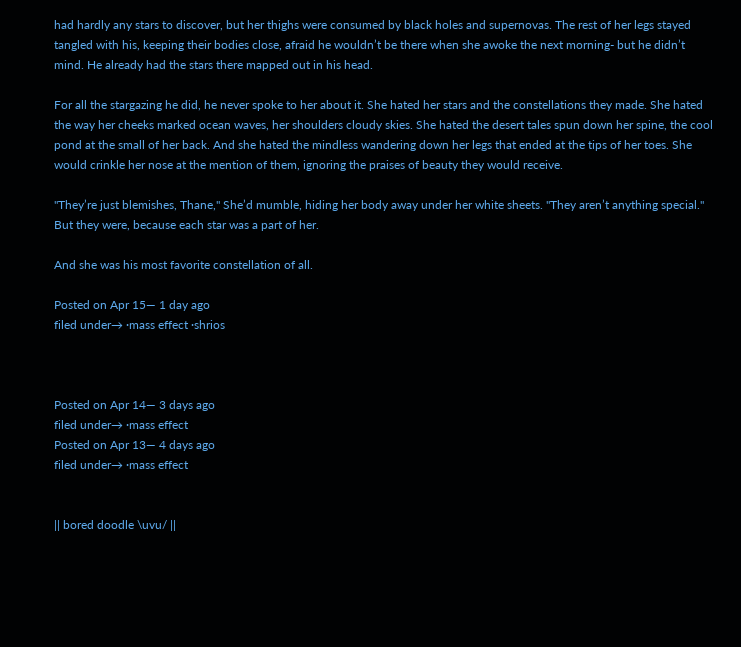had hardly any stars to discover, but her thighs were consumed by black holes and supernovas. The rest of her legs stayed tangled with his, keeping their bodies close, afraid he wouldn’t be there when she awoke the next morning- but he didn’t mind. He already had the stars there mapped out in his head.

For all the stargazing he did, he never spoke to her about it. She hated her stars and the constellations they made. She hated the way her cheeks marked ocean waves, her shoulders cloudy skies. She hated the desert tales spun down her spine, the cool pond at the small of her back. And she hated the mindless wandering down her legs that ended at the tips of her toes. She would crinkle her nose at the mention of them, ignoring the praises of beauty they would receive.

"They’re just blemishes, Thane," She’d mumble, hiding her body away under her white sheets. "They aren’t anything special." But they were, because each star was a part of her.

And she was his most favorite constellation of all.

Posted on Apr 15— 1 day ago
filed under→ ·mass effect ·shrios



Posted on Apr 14— 3 days ago
filed under→ ·mass effect
Posted on Apr 13— 4 days ago
filed under→ ·mass effect


|| bored doodle \uvu/ ||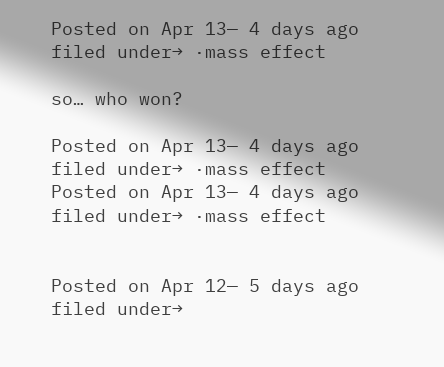Posted on Apr 13— 4 days ago
filed under→ ·mass effect

so… who won?

Posted on Apr 13— 4 days ago
filed under→ ·mass effect
Posted on Apr 13— 4 days ago
filed under→ ·mass effect


Posted on Apr 12— 5 days ago
filed under→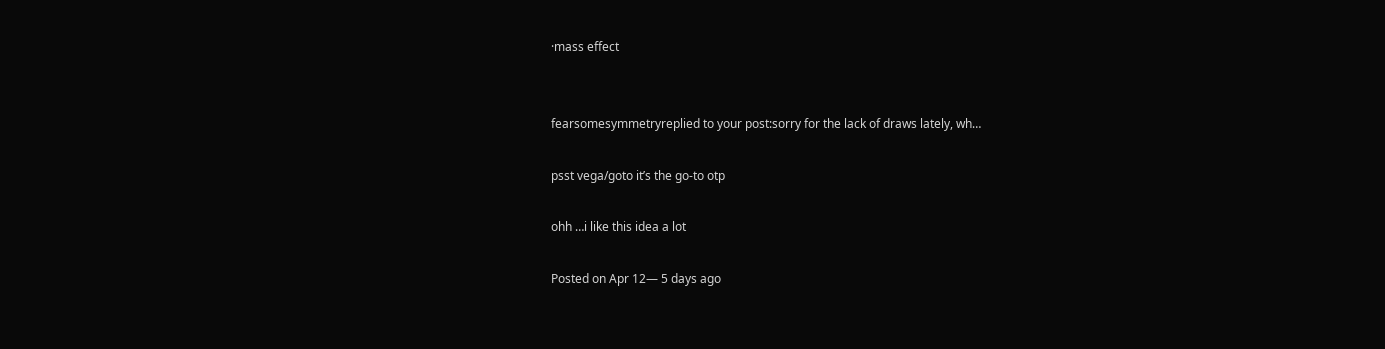·mass effect


fearsomesymmetryreplied to your post:sorry for the lack of draws lately, wh…

psst vega/goto it’s the go-to otp

ohh …i like this idea a lot

Posted on Apr 12— 5 days ago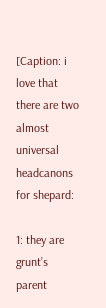[Caption: i love that there are two almost universal headcanons for shepard:

1: they are grunt’s parent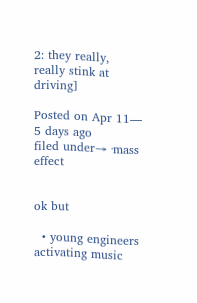2: they really, really stink at driving]

Posted on Apr 11— 5 days ago
filed under→ ·mass effect


ok but

  • young engineers activating music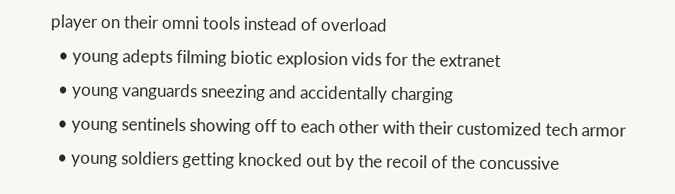player on their omni tools instead of overload
  • young adepts filming biotic explosion vids for the extranet
  • young vanguards sneezing and accidentally charging
  • young sentinels showing off to each other with their customized tech armor
  • young soldiers getting knocked out by the recoil of the concussive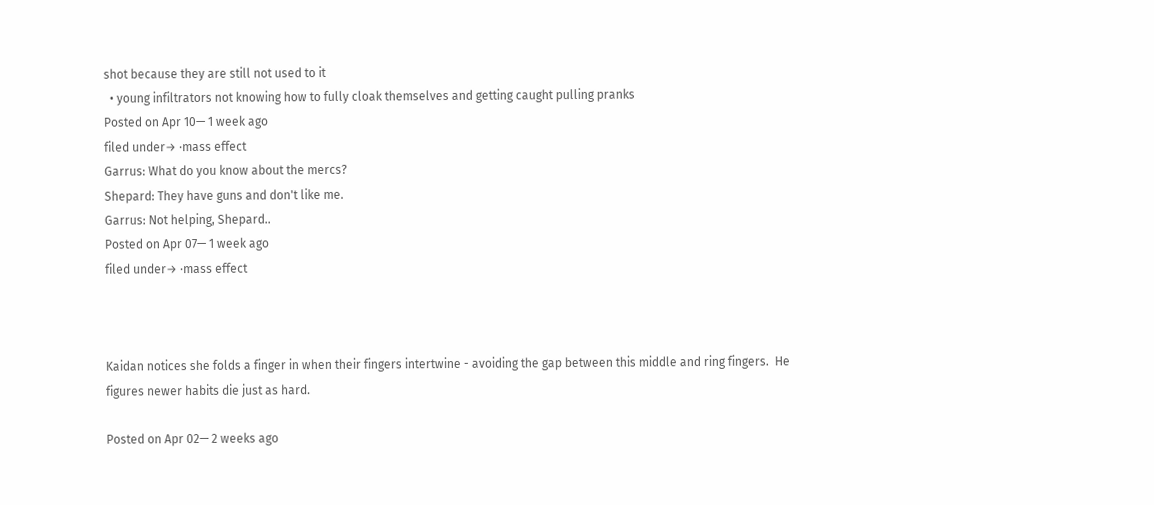shot because they are still not used to it
  • young infiltrators not knowing how to fully cloak themselves and getting caught pulling pranks
Posted on Apr 10— 1 week ago
filed under→ ·mass effect
Garrus: What do you know about the mercs?
Shepard: They have guns and don't like me.
Garrus: Not helping, Shepard..
Posted on Apr 07— 1 week ago
filed under→ ·mass effect



Kaidan notices she folds a finger in when their fingers intertwine - avoiding the gap between this middle and ring fingers.  He figures newer habits die just as hard.

Posted on Apr 02— 2 weeks ago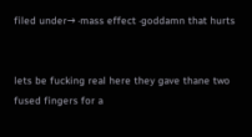filed under→ ·mass effect ·goddamn that hurts


lets be fucking real here they gave thane two fused fingers for a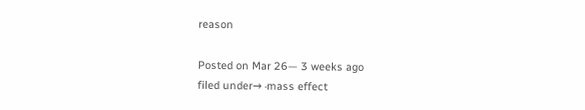reason

Posted on Mar 26— 3 weeks ago
filed under→ ·mass effect